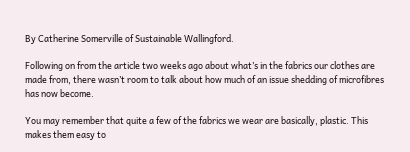By Catherine Somerville of Sustainable Wallingford.

Following on from the article two weeks ago about what’s in the fabrics our clothes are made from, there wasn’t room to talk about how much of an issue shedding of microfibres has now become.

You may remember that quite a few of the fabrics we wear are basically, plastic. This makes them easy to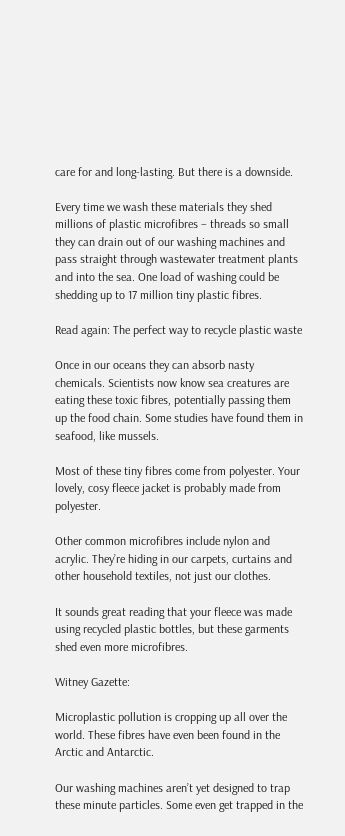care for and long-lasting. But there is a downside.

Every time we wash these materials they shed millions of plastic microfibres – threads so small they can drain out of our washing machines and pass straight through wastewater treatment plants and into the sea. One load of washing could be shedding up to 17 million tiny plastic fibres.

Read again: The perfect way to recycle plastic waste

Once in our oceans they can absorb nasty chemicals. Scientists now know sea creatures are eating these toxic fibres, potentially passing them up the food chain. Some studies have found them in seafood, like mussels.

Most of these tiny fibres come from polyester. Your lovely, cosy fleece jacket is probably made from polyester.

Other common microfibres include nylon and acrylic. They’re hiding in our carpets, curtains and other household textiles, not just our clothes.

It sounds great reading that your fleece was made using recycled plastic bottles, but these garments shed even more microfibres.

Witney Gazette:

Microplastic pollution is cropping up all over the world. These fibres have even been found in the Arctic and Antarctic.

Our washing machines aren’t yet designed to trap these minute particles. Some even get trapped in the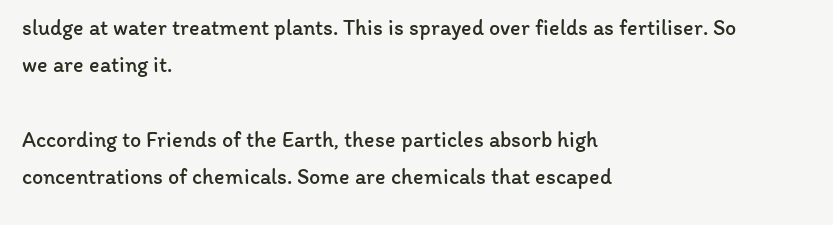sludge at water treatment plants. This is sprayed over fields as fertiliser. So we are eating it.

According to Friends of the Earth, these particles absorb high concentrations of chemicals. Some are chemicals that escaped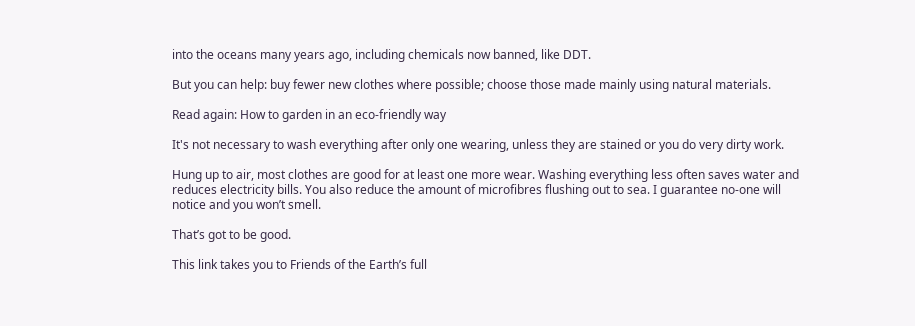into the oceans many years ago, including chemicals now banned, like DDT.

But you can help: buy fewer new clothes where possible; choose those made mainly using natural materials.

Read again: How to garden in an eco-friendly way

It's not necessary to wash everything after only one wearing, unless they are stained or you do very dirty work.

Hung up to air, most clothes are good for at least one more wear. Washing everything less often saves water and reduces electricity bills. You also reduce the amount of microfibres flushing out to sea. I guarantee no-one will notice and you won’t smell.

That’s got to be good.

This link takes you to Friends of the Earth’s full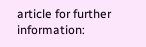article for further information: